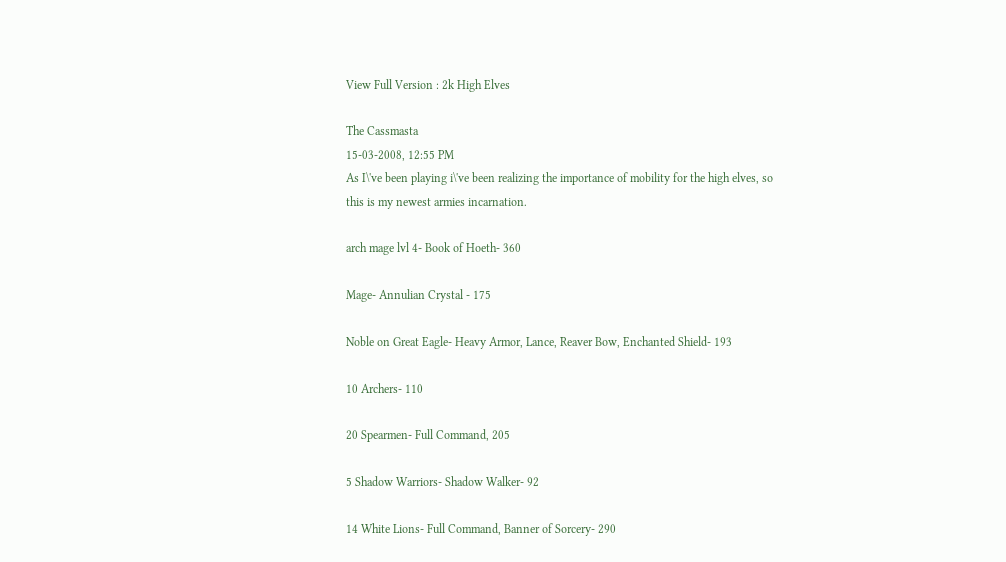View Full Version : 2k High Elves

The Cassmasta
15-03-2008, 12:55 PM
As I\'ve been playing i\'ve been realizing the importance of mobility for the high elves, so this is my newest armies incarnation.

arch mage lvl 4- Book of Hoeth- 360

Mage- Annulian Crystal - 175

Noble on Great Eagle- Heavy Armor, Lance, Reaver Bow, Enchanted Shield- 193

10 Archers- 110

20 Spearmen- Full Command, 205

5 Shadow Warriors- Shadow Walker- 92

14 White Lions- Full Command, Banner of Sorcery- 290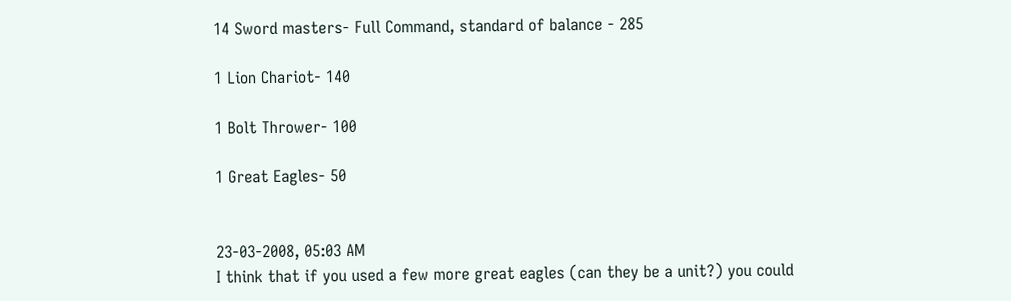14 Sword masters- Full Command, standard of balance - 285

1 Lion Chariot- 140

1 Bolt Thrower- 100

1 Great Eagles- 50


23-03-2008, 05:03 AM
I think that if you used a few more great eagles (can they be a unit?) you could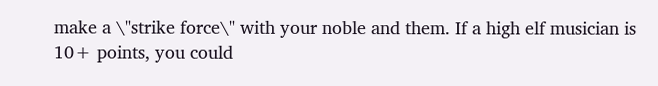make a \"strike force\" with your noble and them. If a high elf musician is 10+ points, you could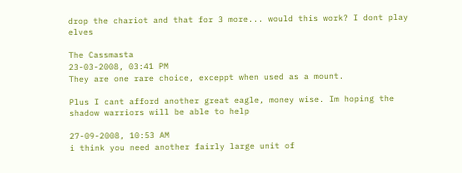drop the chariot and that for 3 more... would this work? I dont play elves

The Cassmasta
23-03-2008, 03:41 PM
They are one rare choice, exceppt when used as a mount.

Plus I cant afford another great eagle, money wise. Im hoping the shadow warriors will be able to help

27-09-2008, 10:53 AM
i think you need another fairly large unit of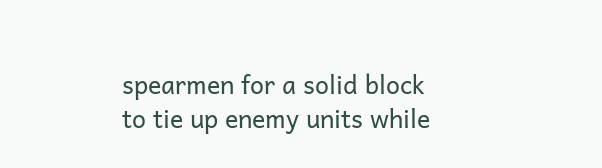spearmen for a solid block to tie up enemy units while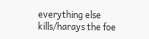everything else kills/harays the foe